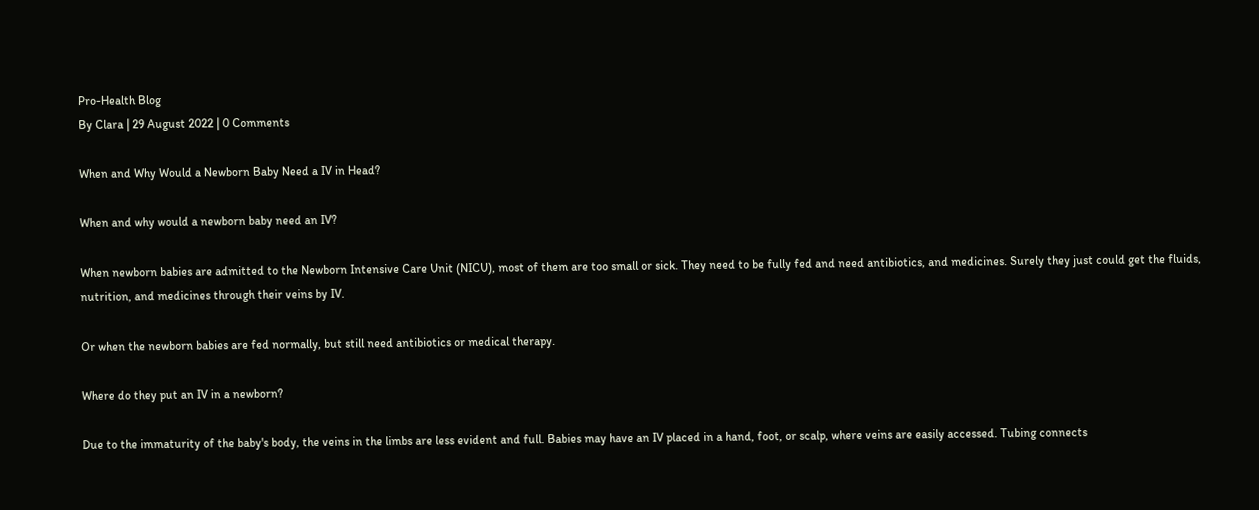Pro-Health Blog
By Clara | 29 August 2022 | 0 Comments

When and Why Would a Newborn Baby Need a IV in Head?

When and why would a newborn baby need an IV?

When newborn babies are admitted to the Newborn Intensive Care Unit (NICU), most of them are too small or sick. They need to be fully fed and need antibiotics, and medicines. Surely they just could get the fluids, nutrition, and medicines through their veins by IV.

Or when the newborn babies are fed normally, but still need antibiotics or medical therapy.

Where do they put an IV in a newborn?

Due to the immaturity of the baby's body, the veins in the limbs are less evident and full. Babies may have an IV placed in a hand, foot, or scalp, where veins are easily accessed. Tubing connects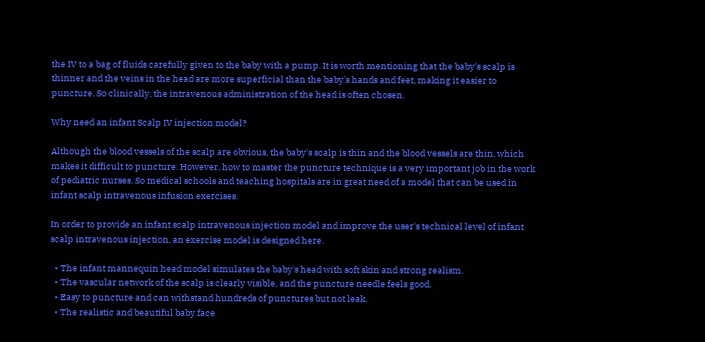the IV to a bag of fluids carefully given to the baby with a pump. It is worth mentioning that the baby's scalp is thinner and the veins in the head are more superficial than the baby's hands and feet, making it easier to puncture. So clinically, the intravenous administration of the head is often chosen.

Why need an infant Scalp IV injection model?

Although the blood vessels of the scalp are obvious, the baby's scalp is thin and the blood vessels are thin, which makes it difficult to puncture. However, how to master the puncture technique is a very important job in the work of pediatric nurses. So medical schools and teaching hospitals are in great need of a model that can be used in infant scalp intravenous infusion exercises.

In order to provide an infant scalp intravenous injection model and improve the user's technical level of infant scalp intravenous injection, an exercise model is designed here.

  • The infant mannequin head model simulates the baby's head with soft skin and strong realism.
  • The vascular network of the scalp is clearly visible, and the puncture needle feels good.
  • Easy to puncture and can withstand hundreds of punctures but not leak.
  • The realistic and beautiful baby face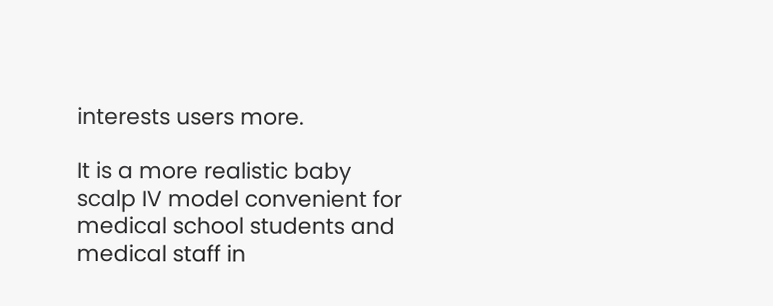interests users more.

It is a more realistic baby scalp IV model convenient for medical school students and medical staff in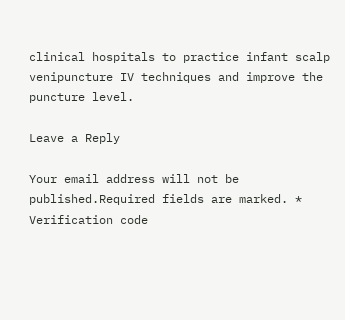clinical hospitals to practice infant scalp venipuncture IV techniques and improve the puncture level.

Leave a Reply

Your email address will not be published.Required fields are marked. *
Verification code